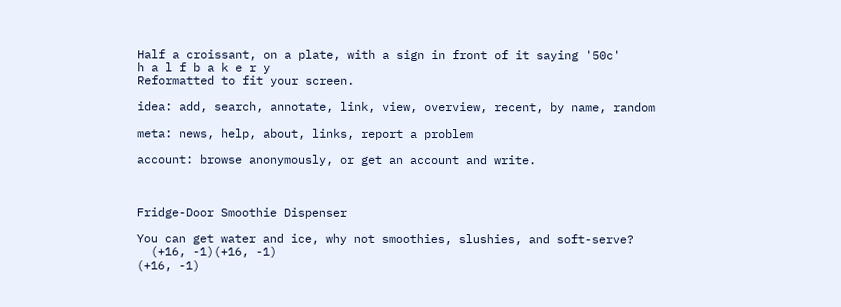Half a croissant, on a plate, with a sign in front of it saying '50c'
h a l f b a k e r y
Reformatted to fit your screen.

idea: add, search, annotate, link, view, overview, recent, by name, random

meta: news, help, about, links, report a problem

account: browse anonymously, or get an account and write.



Fridge-Door Smoothie Dispenser

You can get water and ice, why not smoothies, slushies, and soft-serve?
  (+16, -1)(+16, -1)
(+16, -1)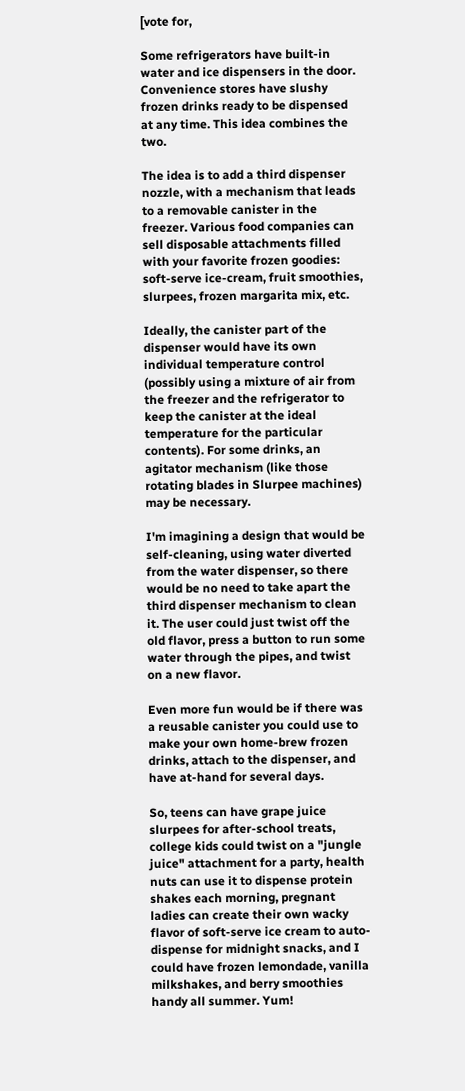[vote for,

Some refrigerators have built-in water and ice dispensers in the door. Convenience stores have slushy frozen drinks ready to be dispensed at any time. This idea combines the two.

The idea is to add a third dispenser nozzle, with a mechanism that leads to a removable canister in the freezer. Various food companies can sell disposable attachments filled with your favorite frozen goodies: soft-serve ice-cream, fruit smoothies, slurpees, frozen margarita mix, etc.

Ideally, the canister part of the dispenser would have its own individual temperature control (possibly using a mixture of air from the freezer and the refrigerator to keep the canister at the ideal temperature for the particular contents). For some drinks, an agitator mechanism (like those rotating blades in Slurpee machines) may be necessary.

I'm imagining a design that would be self-cleaning, using water diverted from the water dispenser, so there would be no need to take apart the third dispenser mechanism to clean it. The user could just twist off the old flavor, press a button to run some water through the pipes, and twist on a new flavor.

Even more fun would be if there was a reusable canister you could use to make your own home-brew frozen drinks, attach to the dispenser, and have at-hand for several days.

So, teens can have grape juice slurpees for after-school treats, college kids could twist on a "jungle juice" attachment for a party, health nuts can use it to dispense protein shakes each morning, pregnant ladies can create their own wacky flavor of soft-serve ice cream to auto-dispense for midnight snacks, and I could have frozen lemondade, vanilla milkshakes, and berry smoothies handy all summer. Yum!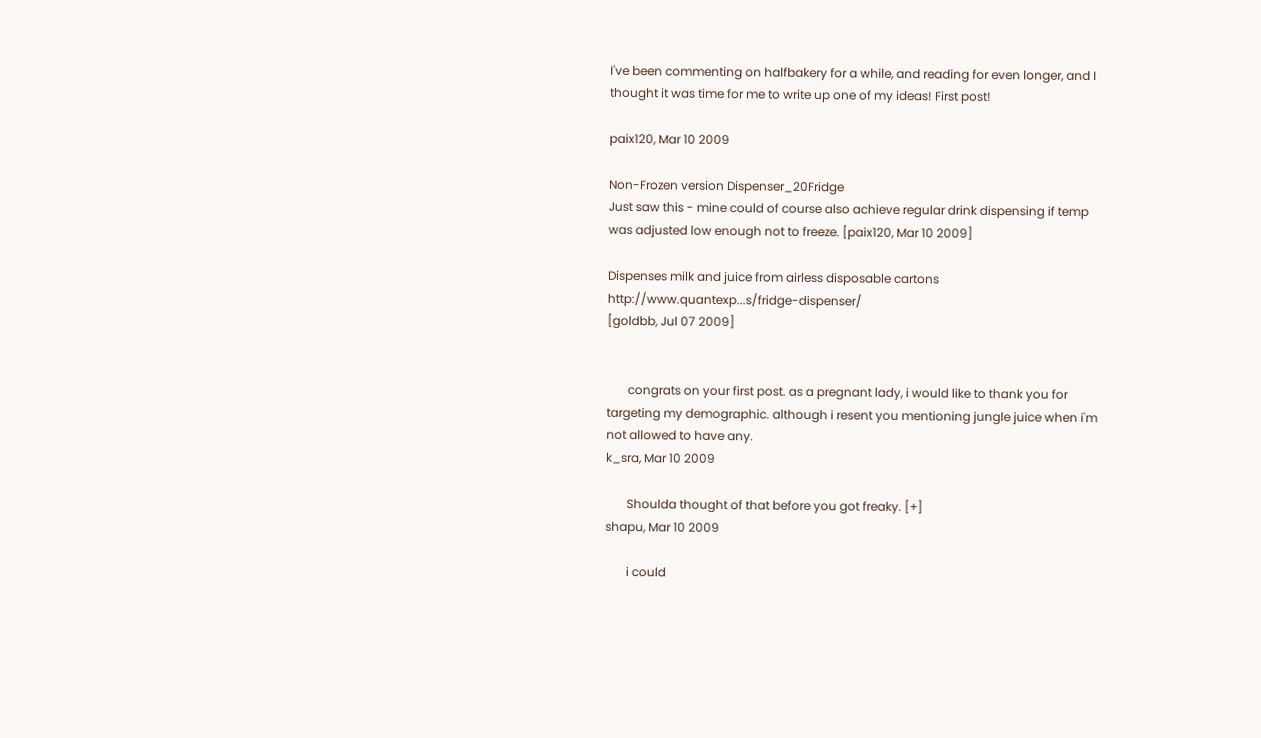I've been commenting on halfbakery for a while, and reading for even longer, and I thought it was time for me to write up one of my ideas! First post!

paix120, Mar 10 2009

Non-Frozen version Dispenser_20Fridge
Just saw this - mine could of course also achieve regular drink dispensing if temp was adjusted low enough not to freeze. [paix120, Mar 10 2009]

Dispenses milk and juice from airless disposable cartons http://www.quantexp...s/fridge-dispenser/
[goldbb, Jul 07 2009]


       congrats on your first post. as a pregnant lady, i would like to thank you for targeting my demographic. although i resent you mentioning jungle juice when i'm not allowed to have any.
k_sra, Mar 10 2009

       Shoulda thought of that before you got freaky. [+]
shapu, Mar 10 2009

       i could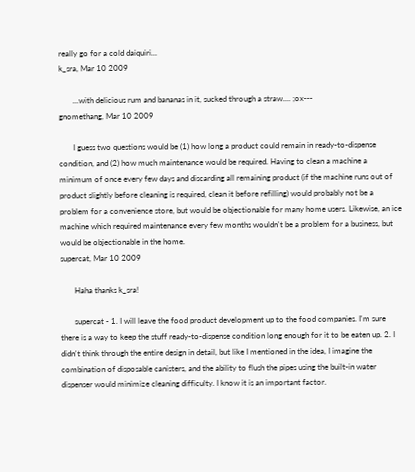really go for a cold daiquiri...
k_sra, Mar 10 2009

       ...with delicious rum and bananas in it, sucked through a straw.... ;ox---
gnomethang, Mar 10 2009

       I guess two questions would be (1) how long a product could remain in ready-to-dispense condition, and (2) how much maintenance would be required. Having to clean a machine a minimum of once every few days and discarding all remaining product (if the machine runs out of product slightly before cleaning is required, clean it before refilling) would probably not be a problem for a convenience store, but would be objectionable for many home users. Likewise, an ice machine which required maintenance every few months wouldn't be a problem for a business, but would be objectionable in the home.
supercat, Mar 10 2009

       Haha thanks k_sra!

       supercat - 1. I will leave the food product development up to the food companies. I'm sure there is a way to keep the stuff ready-to-dispense condition long enough for it to be eaten up. 2. I didn't think through the entire design in detail, but like I mentioned in the idea, I imagine the combination of disposable canisters, and the ability to flush the pipes using the built-in water dispenser would minimize cleaning difficulty. I know it is an important factor.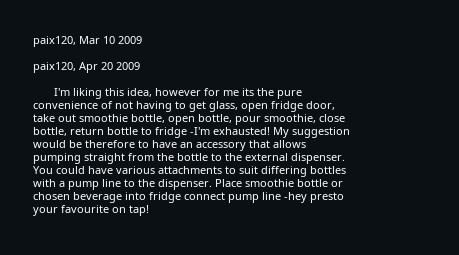paix120, Mar 10 2009

paix120, Apr 20 2009

       I'm liking this idea, however for me its the pure convenience of not having to get glass, open fridge door, take out smoothie bottle, open bottle, pour smoothie, close bottle, return bottle to fridge -I'm exhausted! My suggestion would be therefore to have an accessory that allows pumping straight from the bottle to the external dispenser. You could have various attachments to suit differing bottles with a pump line to the dispenser. Place smoothie bottle or chosen beverage into fridge connect pump line -hey presto your favourite on tap!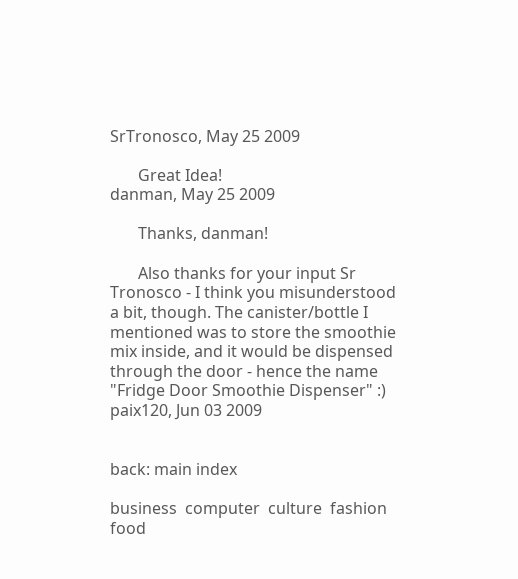SrTronosco, May 25 2009

       Great Idea!
danman, May 25 2009

       Thanks, danman!

       Also thanks for your input Sr Tronosco - I think you misunderstood a bit, though. The canister/bottle I mentioned was to store the smoothie mix inside, and it would be dispensed through the door - hence the name "Fridge Door Smoothie Dispenser" :)
paix120, Jun 03 2009


back: main index

business  computer  culture  fashion  food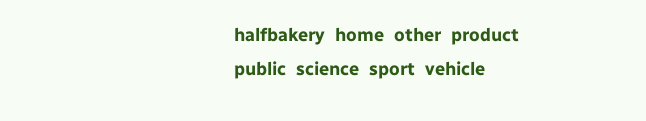halfbakery  home  other  product  public  science  sport  vehicle